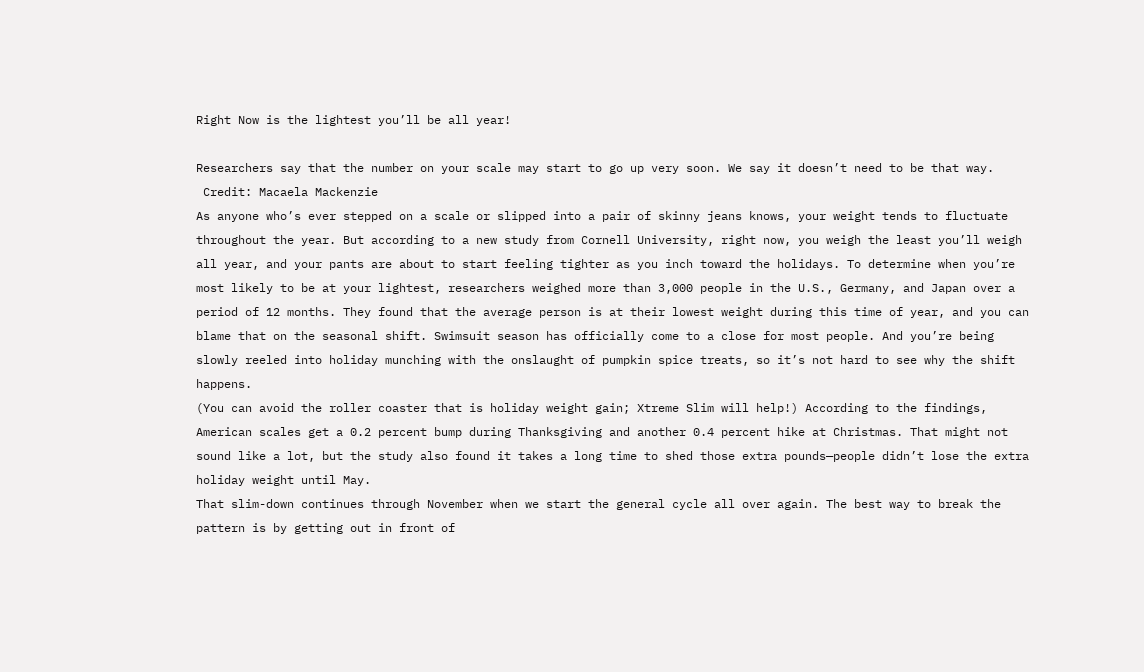Right Now is the lightest you’ll be all year!

Researchers say that the number on your scale may start to go up very soon. We say it doesn’t need to be that way.
 Credit: Macaela Mackenzie
As anyone who’s ever stepped on a scale or slipped into a pair of skinny jeans knows, your weight tends to fluctuate throughout the year. But according to a new study from Cornell University, right now, you weigh the least you’ll weigh all year, and your pants are about to start feeling tighter as you inch toward the holidays. To determine when you’re most likely to be at your lightest, researchers weighed more than 3,000 people in the U.S., Germany, and Japan over a period of 12 months. They found that the average person is at their lowest weight during this time of year, and you can blame that on the seasonal shift. Swimsuit season has officially come to a close for most people. And you’re being slowly reeled into holiday munching with the onslaught of pumpkin spice treats, so it’s not hard to see why the shift happens.
(You can avoid the roller coaster that is holiday weight gain; Xtreme Slim will help!) According to the findings, American scales get a 0.2 percent bump during Thanksgiving and another 0.4 percent hike at Christmas. That might not sound like a lot, but the study also found it takes a long time to shed those extra pounds—people didn’t lose the extra holiday weight until May.
That slim-down continues through November when we start the general cycle all over again. The best way to break the pattern is by getting out in front of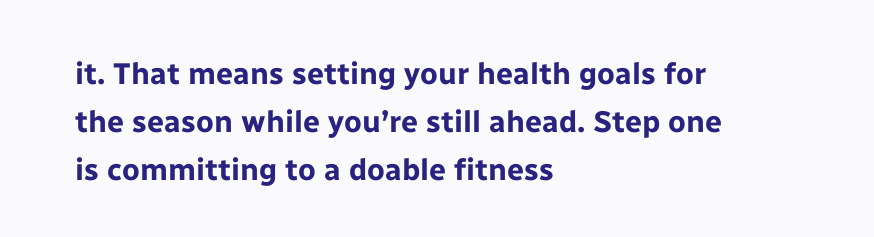it. That means setting your health goals for the season while you’re still ahead. Step one is committing to a doable fitness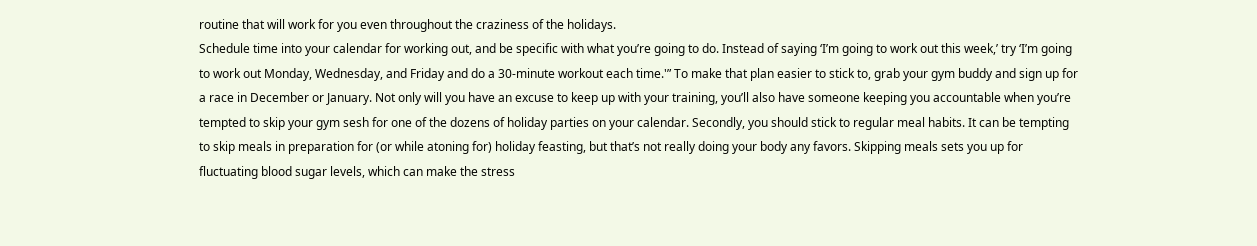routine that will work for you even throughout the craziness of the holidays.
Schedule time into your calendar for working out, and be specific with what you’re going to do. Instead of saying ‘I’m going to work out this week,’ try ‘I’m going to work out Monday, Wednesday, and Friday and do a 30-minute workout each time.'” To make that plan easier to stick to, grab your gym buddy and sign up for a race in December or January. Not only will you have an excuse to keep up with your training, you’ll also have someone keeping you accountable when you’re tempted to skip your gym sesh for one of the dozens of holiday parties on your calendar. Secondly, you should stick to regular meal habits. It can be tempting to skip meals in preparation for (or while atoning for) holiday feasting, but that’s not really doing your body any favors. Skipping meals sets you up for fluctuating blood sugar levels, which can make the stress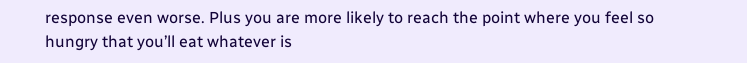response even worse. Plus you are more likely to reach the point where you feel so hungry that you’ll eat whatever is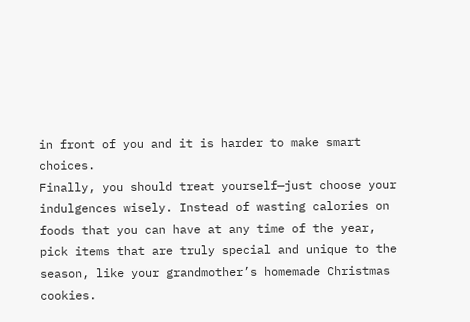in front of you and it is harder to make smart choices.
Finally, you should treat yourself—just choose your indulgences wisely. Instead of wasting calories on foods that you can have at any time of the year, pick items that are truly special and unique to the season, like your grandmother’s homemade Christmas cookies.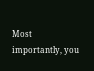Most importantly, you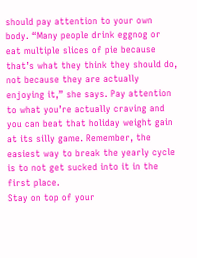should pay attention to your own body. “Many people drink eggnog or eat multiple slices of pie because that’s what they think they should do, not because they are actually enjoying it,” she says. Pay attention to what you’re actually craving and you can beat that holiday weight gain at its silly game. Remember, the easiest way to break the yearly cycle is to not get sucked into it in the first place.
Stay on top of your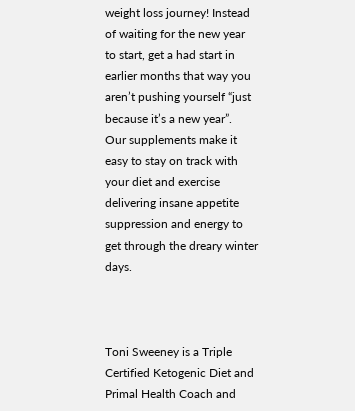weight loss journey! Instead of waiting for the new year to start, get a had start in earlier months that way you aren’t pushing yourself “just because it’s a new year”.
Our supplements make it easy to stay on track with your diet and exercise delivering insane appetite suppression and energy to get through the dreary winter days.



Toni Sweeney is a Triple Certified Ketogenic Diet and Primal Health Coach and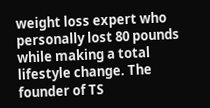weight loss expert who personally lost 80 pounds while making a total lifestyle change. The founder of TS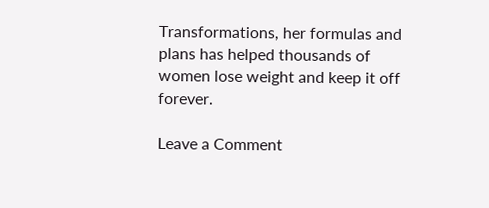Transformations, her formulas and plans has helped thousands of women lose weight and keep it off forever.

Leave a Comment